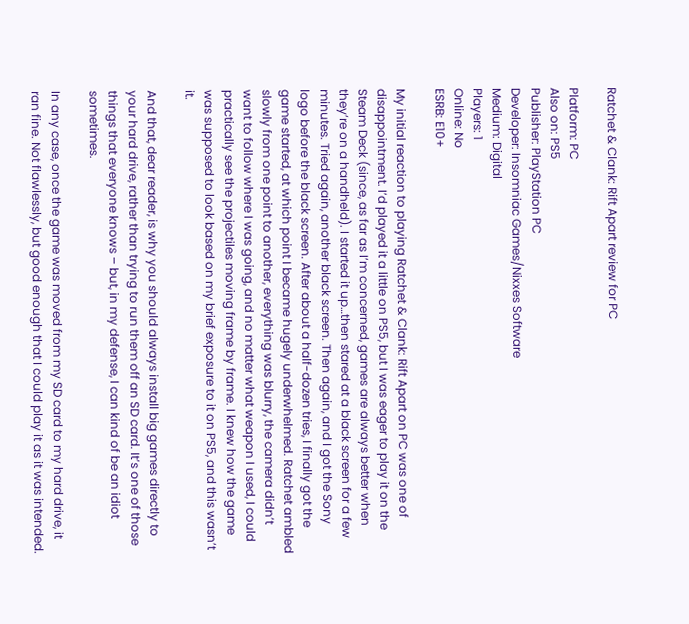Ratchet & Clank: Rift Apart review for PC

Platform: PC
Also on: PS5
Publisher: PlayStation PC
Developer: Insomniac Games/Nixxes Software
Medium: Digital
Players: 1
Online: No
ESRB: E10+

My initial reaction to playing Ratchet & Clank: Rift Apart on PC was one of disappointment. I’d played it a little on PS5, but I was eager to play it on the Steam Deck (since, as far as I’m concerned, games are always better when they’re on a handheld). I started it up…then stared at a black screen for a few minutes. Tried again, another black screen. Then again, and I got the Sony logo before the black screen. After about a half-dozen tries, I finally got the game started, at which point I became hugely underwhelmed. Ratchet ambled slowly from one point to another, everything was blurry, the camera didn’t want to follow where I was going, and no matter what weapon I used, I could practically see the projectiles moving frame by frame. I knew how the game was supposed to look based on my brief exposure to it on PS5, and this wasn’t it.

And that, dear reader, is why you should always install big games directly to your hard drive, rather than trying to run them off an SD card. It’s one of those things that everyone knows – but, in my defense, I can kind of be an idiot sometimes.

In any case, once the game was moved from my SD card to my hard drive, it ran fine. Not flawlessly, but good enough that I could play it as it was intended.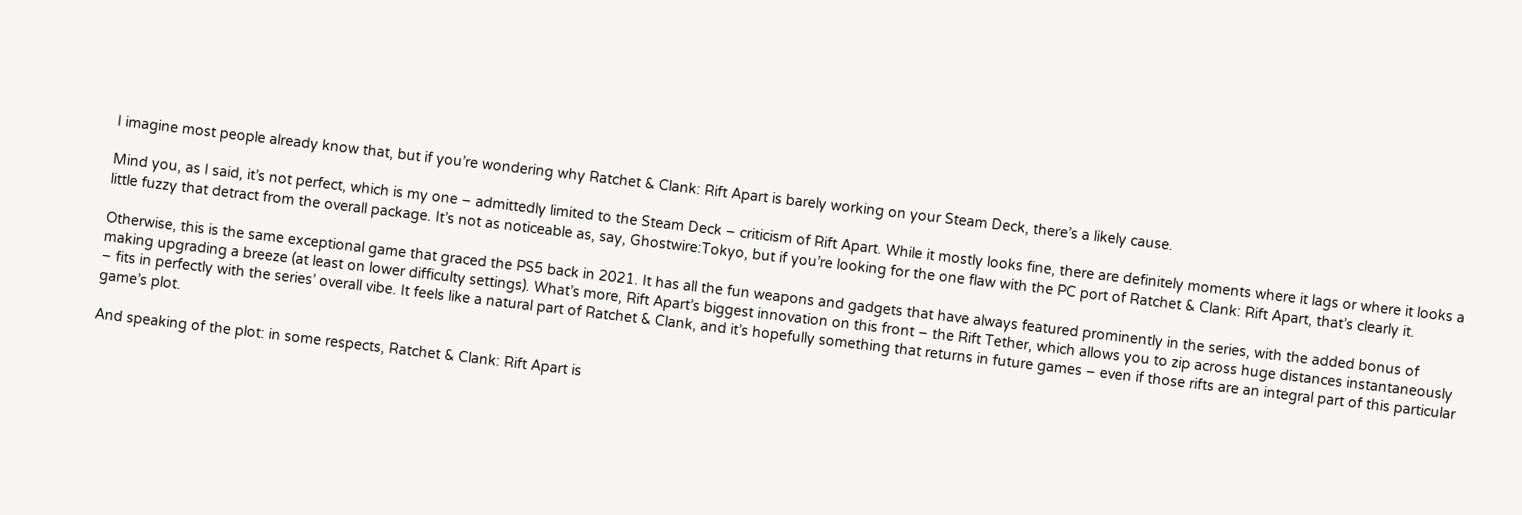I imagine most people already know that, but if you’re wondering why Ratchet & Clank: Rift Apart is barely working on your Steam Deck, there’s a likely cause.

Mind you, as I said, it’s not perfect, which is my one – admittedly limited to the Steam Deck – criticism of Rift Apart. While it mostly looks fine, there are definitely moments where it lags or where it looks a little fuzzy that detract from the overall package. It’s not as noticeable as, say, Ghostwire:Tokyo, but if you’re looking for the one flaw with the PC port of Ratchet & Clank: Rift Apart, that’s clearly it.

Otherwise, this is the same exceptional game that graced the PS5 back in 2021. It has all the fun weapons and gadgets that have always featured prominently in the series, with the added bonus of making upgrading a breeze (at least on lower difficulty settings). What’s more, Rift Apart’s biggest innovation on this front – the Rift Tether, which allows you to zip across huge distances instantaneously – fits in perfectly with the series’ overall vibe. It feels like a natural part of Ratchet & Clank, and it’s hopefully something that returns in future games – even if those rifts are an integral part of this particular game’s plot.

And speaking of the plot: in some respects, Ratchet & Clank: Rift Apart is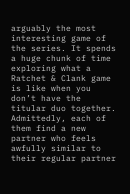arguably the most interesting game of the series. It spends a huge chunk of time exploring what a Ratchet & Clank game is like when you don’t have the titular duo together. Admittedly, each of them find a new partner who feels awfully similar to their regular partner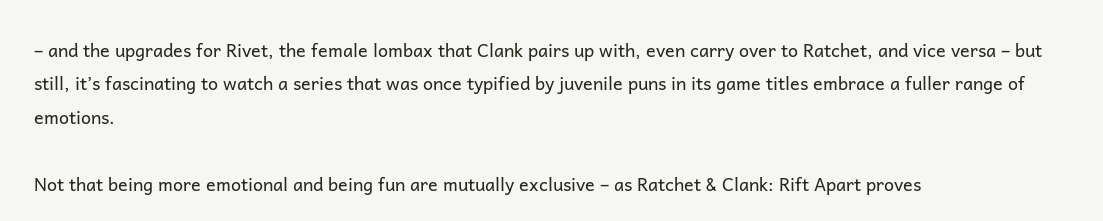– and the upgrades for Rivet, the female lombax that Clank pairs up with, even carry over to Ratchet, and vice versa – but still, it’s fascinating to watch a series that was once typified by juvenile puns in its game titles embrace a fuller range of emotions.

Not that being more emotional and being fun are mutually exclusive – as Ratchet & Clank: Rift Apart proves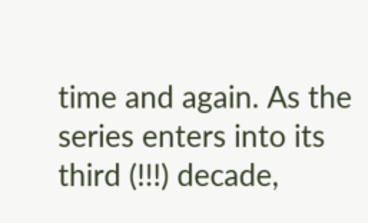time and again. As the series enters into its third (!!!) decade,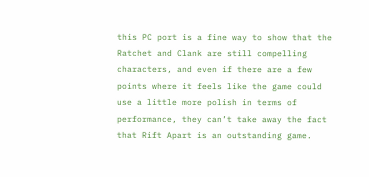this PC port is a fine way to show that the Ratchet and Clank are still compelling characters, and even if there are a few points where it feels like the game could use a little more polish in terms of performance, they can’t take away the fact that Rift Apart is an outstanding game.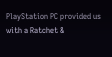PlayStation PC provided us with a Ratchet &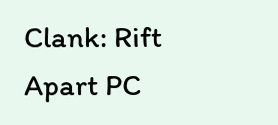Clank: Rift Apart PC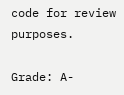code for review purposes.

Grade: A-